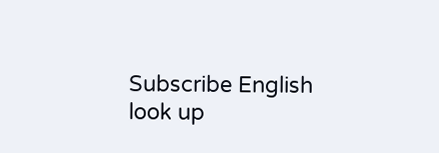Subscribe English
look up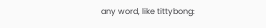any word, like tittybong: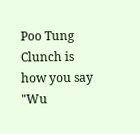Poo Tung Clunch is how you say "Wu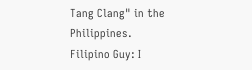Tang Clang" in the Philippines.
Filipino Guy: I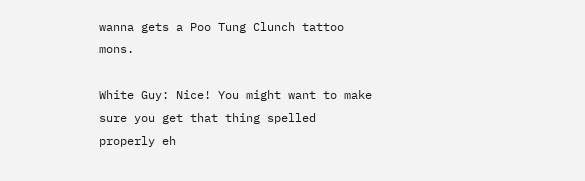wanna gets a Poo Tung Clunch tattoo mons.

White Guy: Nice! You might want to make sure you get that thing spelled properly eh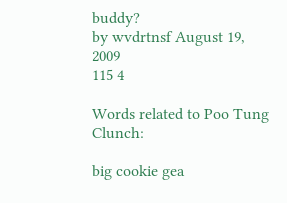buddy?
by wvdrtnsf August 19, 2009
115 4

Words related to Poo Tung Clunch:

big cookie gea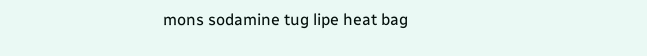mons sodamine tug lipe heat bag